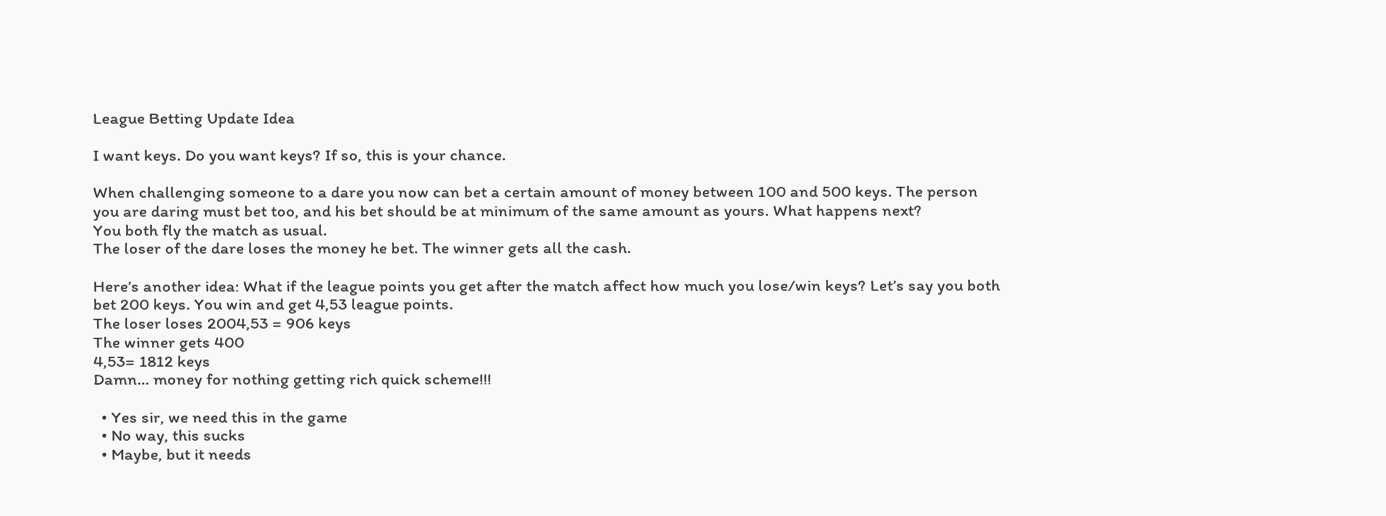League Betting Update Idea

I want keys. Do you want keys? If so, this is your chance.

When challenging someone to a dare you now can bet a certain amount of money between 100 and 500 keys. The person you are daring must bet too, and his bet should be at minimum of the same amount as yours. What happens next?
You both fly the match as usual.
The loser of the dare loses the money he bet. The winner gets all the cash.

Here’s another idea: What if the league points you get after the match affect how much you lose/win keys? Let’s say you both bet 200 keys. You win and get 4,53 league points.
The loser loses 2004,53 = 906 keys
The winner gets 400
4,53= 1812 keys
Damn… money for nothing getting rich quick scheme!!!

  • Yes sir, we need this in the game
  • No way, this sucks
  • Maybe, but it needs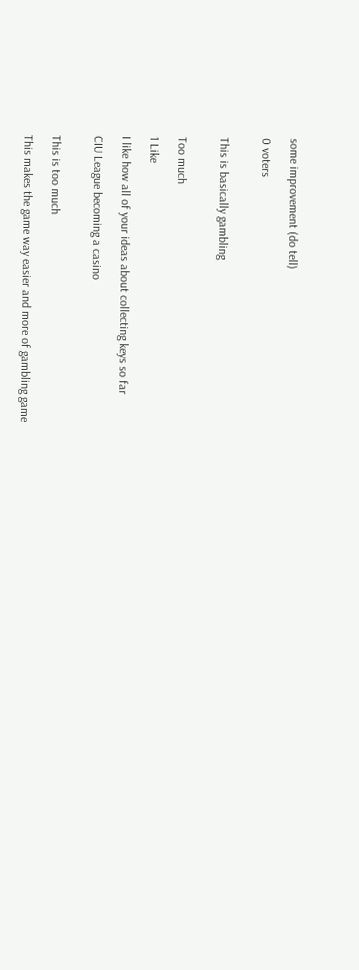some improvement (do tell)

0 voters


This is basically gambling


Too much

1 Like

I like how all of your ideas about collecting keys so far

CIU League becoming a casino


This is too much

This makes the game way easier and more of gambling game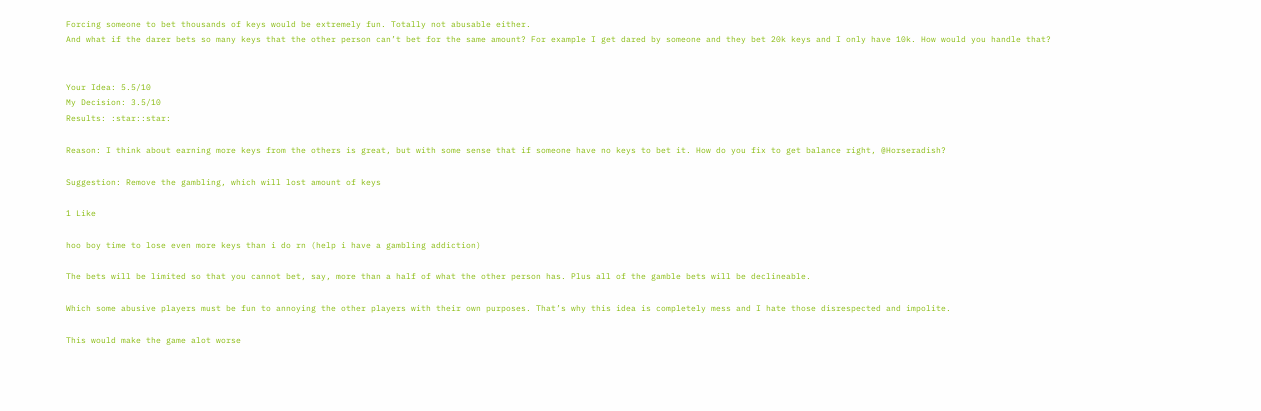Forcing someone to bet thousands of keys would be extremely fun. Totally not abusable either.
And what if the darer bets so many keys that the other person can’t bet for the same amount? For example I get dared by someone and they bet 20k keys and I only have 10k. How would you handle that?


Your Idea: 5.5/10
My Decision: 3.5/10
Results: :star::star:

Reason: I think about earning more keys from the others is great, but with some sense that if someone have no keys to bet it. How do you fix to get balance right, @Horseradish?

Suggestion: Remove the gambling, which will lost amount of keys

1 Like

hoo boy time to lose even more keys than i do rn (help i have a gambling addiction)

The bets will be limited so that you cannot bet, say, more than a half of what the other person has. Plus all of the gamble bets will be declineable.

Which some abusive players must be fun to annoying the other players with their own purposes. That’s why this idea is completely mess and I hate those disrespected and impolite.

This would make the game alot worse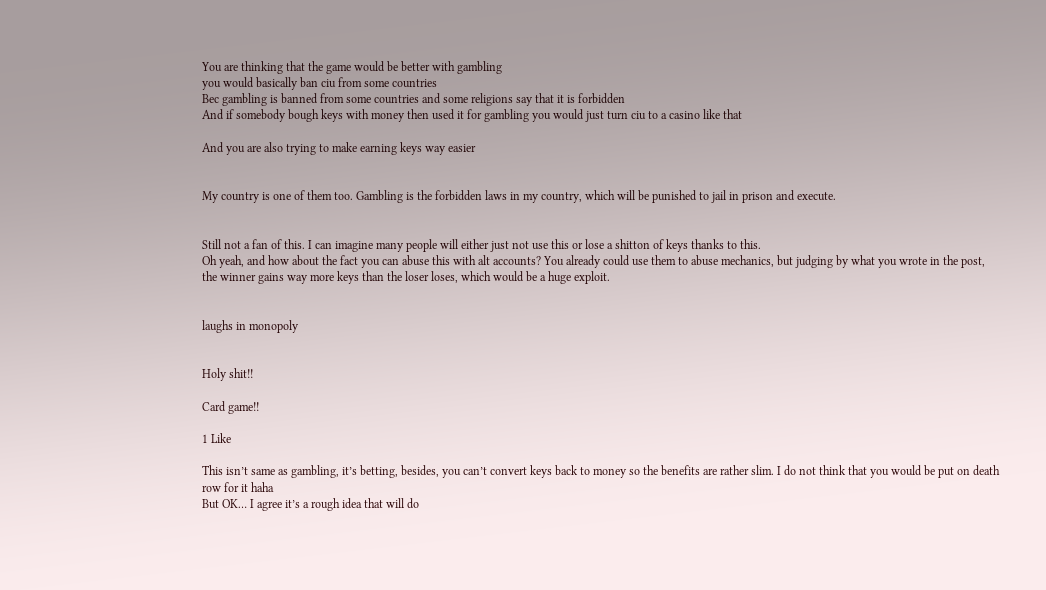You are thinking that the game would be better with gambling
you would basically ban ciu from some countries
Bec gambling is banned from some countries and some religions say that it is forbidden
And if somebody bough keys with money then used it for gambling you would just turn ciu to a casino like that

And you are also trying to make earning keys way easier


My country is one of them too. Gambling is the forbidden laws in my country, which will be punished to jail in prison and execute.


Still not a fan of this. I can imagine many people will either just not use this or lose a shitton of keys thanks to this.
Oh yeah, and how about the fact you can abuse this with alt accounts? You already could use them to abuse mechanics, but judging by what you wrote in the post, the winner gains way more keys than the loser loses, which would be a huge exploit.


laughs in monopoly


Holy shit!!

Card game!!

1 Like

This isn’t same as gambling, it’s betting, besides, you can’t convert keys back to money so the benefits are rather slim. I do not think that you would be put on death row for it haha
But OK… I agree it’s a rough idea that will do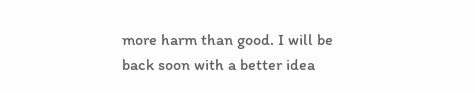more harm than good. I will be back soon with a better idea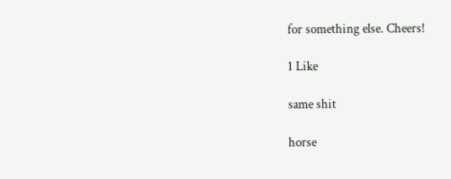for something else. Cheers!

1 Like

same shit

horse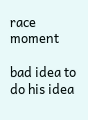race moment

bad idea to do his idea